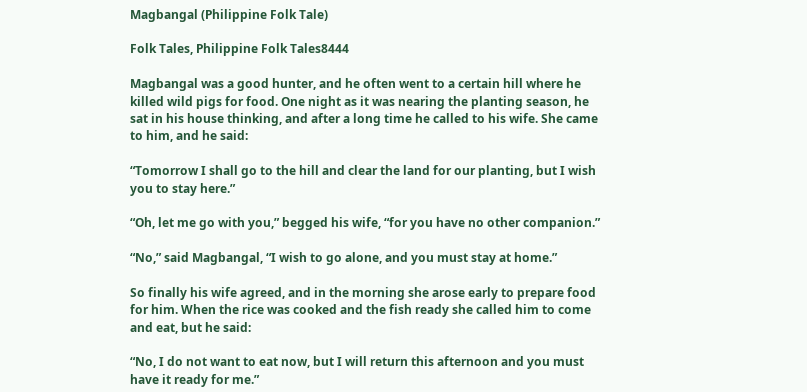Magbangal (Philippine Folk Tale)

Folk Tales, Philippine Folk Tales8444

Magbangal was a good hunter, and he often went to a certain hill where he killed wild pigs for food. One night as it was nearing the planting season, he sat in his house thinking, and after a long time he called to his wife. She came to him, and he said:

“Tomorrow I shall go to the hill and clear the land for our planting, but I wish you to stay here.”

“Oh, let me go with you,” begged his wife, “for you have no other companion.”

“No,” said Magbangal, “I wish to go alone, and you must stay at home.”

So finally his wife agreed, and in the morning she arose early to prepare food for him. When the rice was cooked and the fish ready she called him to come and eat, but he said:

“No, I do not want to eat now, but I will return this afternoon and you must have it ready for me.”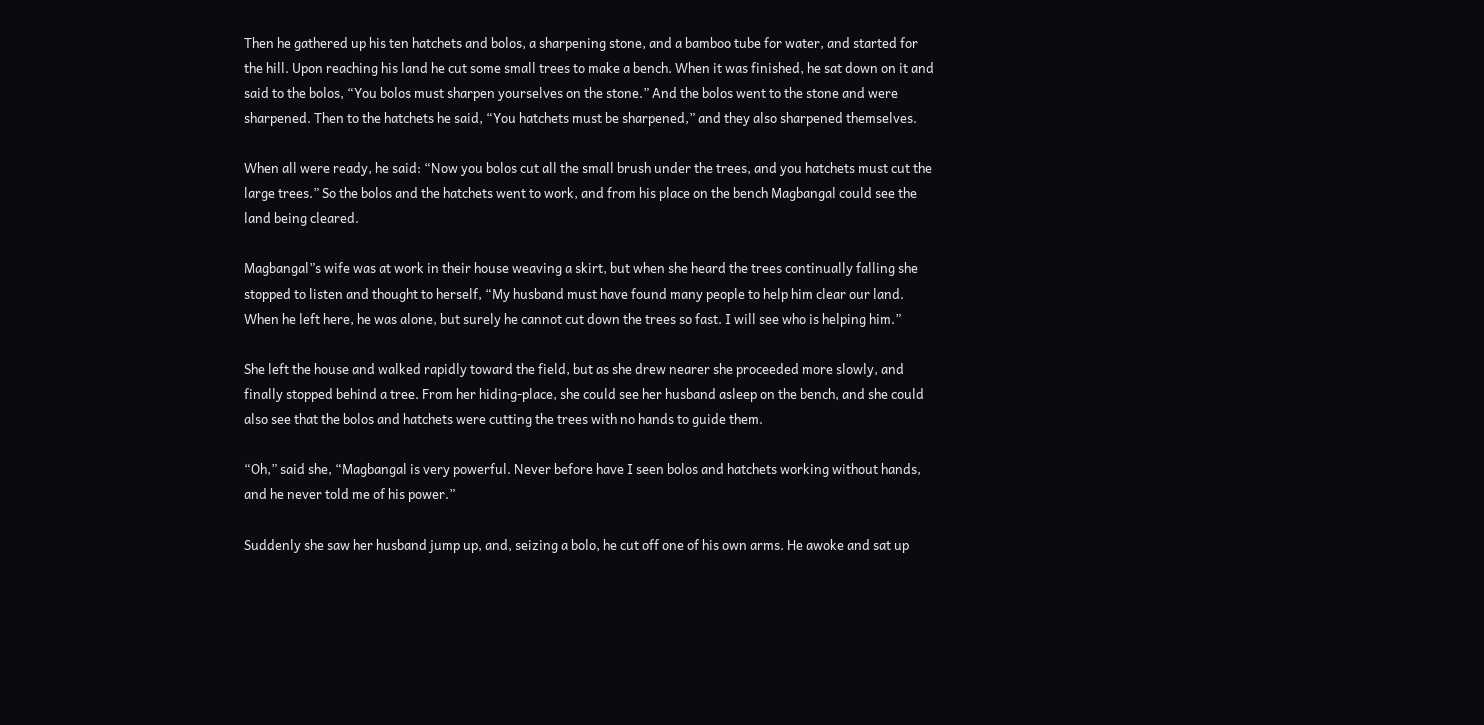Then he gathered up his ten hatchets and bolos, a sharpening stone, and a bamboo tube for water, and started for the hill. Upon reaching his land he cut some small trees to make a bench. When it was finished, he sat down on it and said to the bolos, “You bolos must sharpen yourselves on the stone.” And the bolos went to the stone and were sharpened. Then to the hatchets he said, “You hatchets must be sharpened,” and they also sharpened themselves.

When all were ready, he said: “Now you bolos cut all the small brush under the trees, and you hatchets must cut the large trees.” So the bolos and the hatchets went to work, and from his place on the bench Magbangal could see the land being cleared.

Magbangal”s wife was at work in their house weaving a skirt, but when she heard the trees continually falling she stopped to listen and thought to herself, “My husband must have found many people to help him clear our land. When he left here, he was alone, but surely he cannot cut down the trees so fast. I will see who is helping him.”

She left the house and walked rapidly toward the field, but as she drew nearer she proceeded more slowly, and finally stopped behind a tree. From her hiding-place, she could see her husband asleep on the bench, and she could also see that the bolos and hatchets were cutting the trees with no hands to guide them.

“Oh,” said she, “Magbangal is very powerful. Never before have I seen bolos and hatchets working without hands, and he never told me of his power.”

Suddenly she saw her husband jump up, and, seizing a bolo, he cut off one of his own arms. He awoke and sat up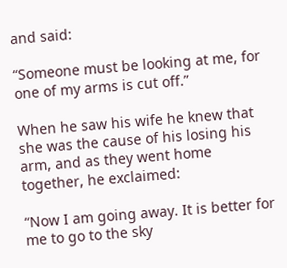and said:

“Someone must be looking at me, for one of my arms is cut off.”

When he saw his wife he knew that she was the cause of his losing his arm, and as they went home together, he exclaimed:

“Now I am going away. It is better for me to go to the sky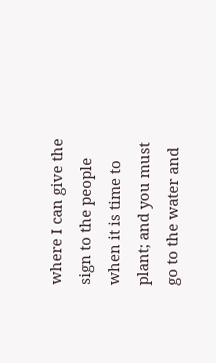where I can give the sign to the people when it is time to plant; and you must go to the water and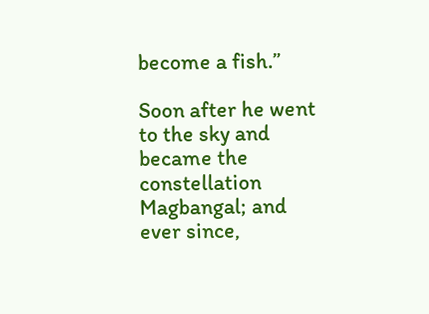become a fish.”

Soon after he went to the sky and became the constellation Magbangal; and ever since,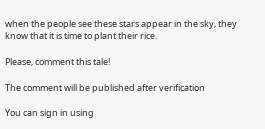when the people see these stars appear in the sky, they know that it is time to plant their rice.

Please, comment this tale!

The comment will be published after verification

You can sign in using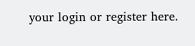your login or register here.